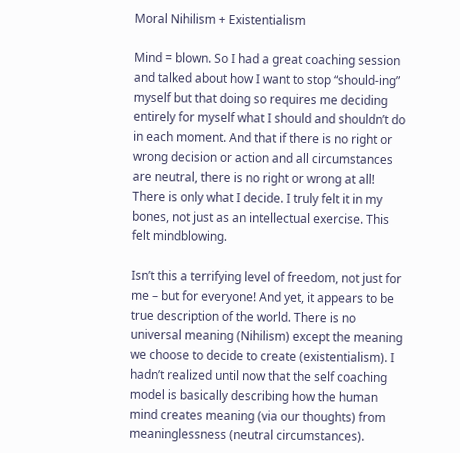Moral Nihilism + Existentialism

Mind = blown. So I had a great coaching session and talked about how I want to stop “should-ing” myself but that doing so requires me deciding entirely for myself what I should and shouldn’t do in each moment. And that if there is no right or wrong decision or action and all circumstances are neutral, there is no right or wrong at all! There is only what I decide. I truly felt it in my bones, not just as an intellectual exercise. This felt mindblowing.

Isn’t this a terrifying level of freedom, not just for me – but for everyone! And yet, it appears to be true description of the world. There is no universal meaning (Nihilism) except the meaning we choose to decide to create (existentialism). I hadn’t realized until now that the self coaching model is basically describing how the human mind creates meaning (via our thoughts) from meaninglessness (neutral circumstances).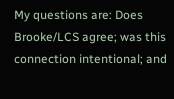My questions are: Does Brooke/LCS agree; was this connection intentional; and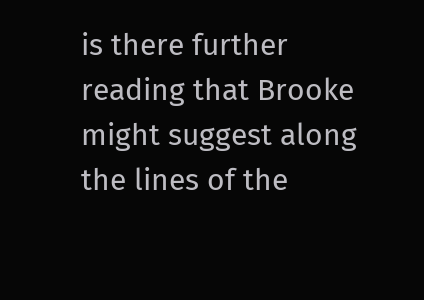is there further reading that Brooke might suggest along the lines of the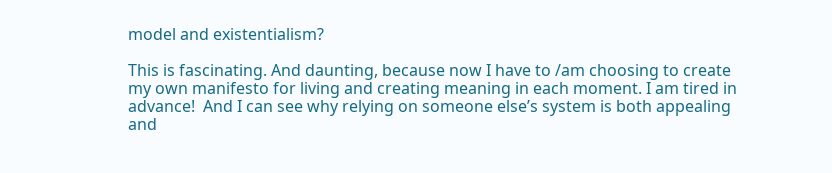model and existentialism?

This is fascinating. And daunting, because now I have to /am choosing to create my own manifesto for living and creating meaning in each moment. I am tired in advance!  And I can see why relying on someone else’s system is both appealing and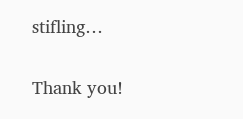stifling…

Thank you!